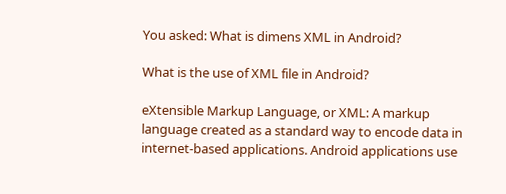You asked: What is dimens XML in Android?

What is the use of XML file in Android?

eXtensible Markup Language, or XML: A markup language created as a standard way to encode data in internet-based applications. Android applications use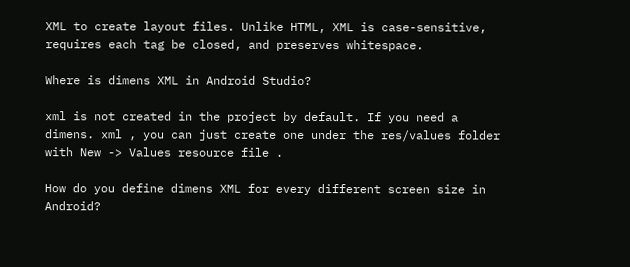XML to create layout files. Unlike HTML, XML is case-sensitive, requires each tag be closed, and preserves whitespace.

Where is dimens XML in Android Studio?

xml is not created in the project by default. If you need a dimens. xml , you can just create one under the res/values folder with New -> Values resource file .

How do you define dimens XML for every different screen size in Android?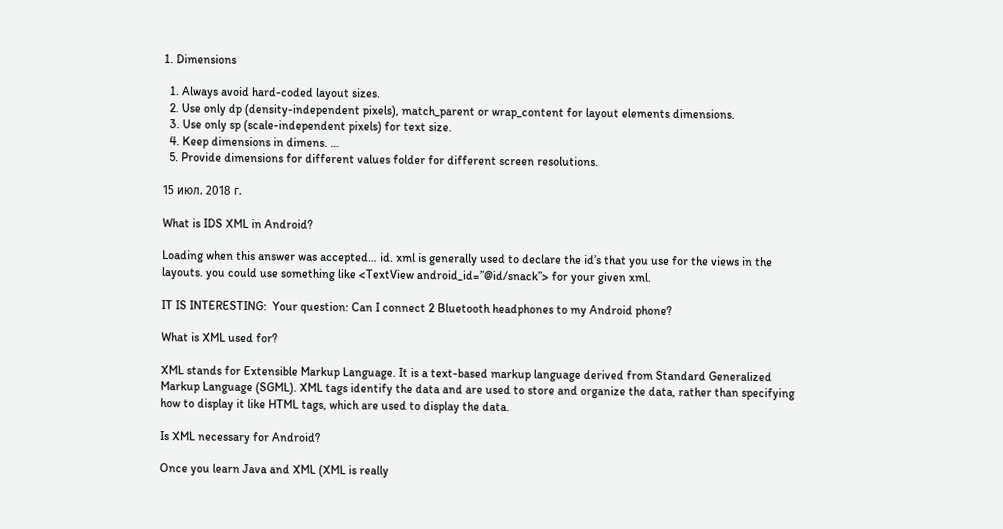1. Dimensions

  1. Always avoid hard-coded layout sizes.
  2. Use only dp (density-independent pixels), match_parent or wrap_content for layout elements dimensions.
  3. Use only sp (scale-independent pixels) for text size.
  4. Keep dimensions in dimens. …
  5. Provide dimensions for different values folder for different screen resolutions.

15 июл. 2018 г.

What is IDS XML in Android?

Loading when this answer was accepted… id. xml is generally used to declare the id’s that you use for the views in the layouts. you could use something like <TextView android_id=”@id/snack”> for your given xml.

IT IS INTERESTING:  Your question: Can I connect 2 Bluetooth headphones to my Android phone?

What is XML used for?

XML stands for Extensible Markup Language. It is a text-based markup language derived from Standard Generalized Markup Language (SGML). XML tags identify the data and are used to store and organize the data, rather than specifying how to display it like HTML tags, which are used to display the data.

Is XML necessary for Android?

Once you learn Java and XML (XML is really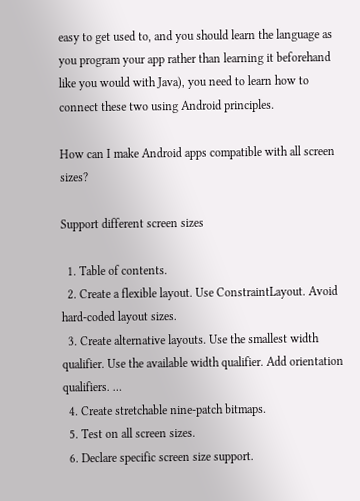easy to get used to, and you should learn the language as you program your app rather than learning it beforehand like you would with Java), you need to learn how to connect these two using Android principles.

How can I make Android apps compatible with all screen sizes?

Support different screen sizes

  1. Table of contents.
  2. Create a flexible layout. Use ConstraintLayout. Avoid hard-coded layout sizes.
  3. Create alternative layouts. Use the smallest width qualifier. Use the available width qualifier. Add orientation qualifiers. …
  4. Create stretchable nine-patch bitmaps.
  5. Test on all screen sizes.
  6. Declare specific screen size support.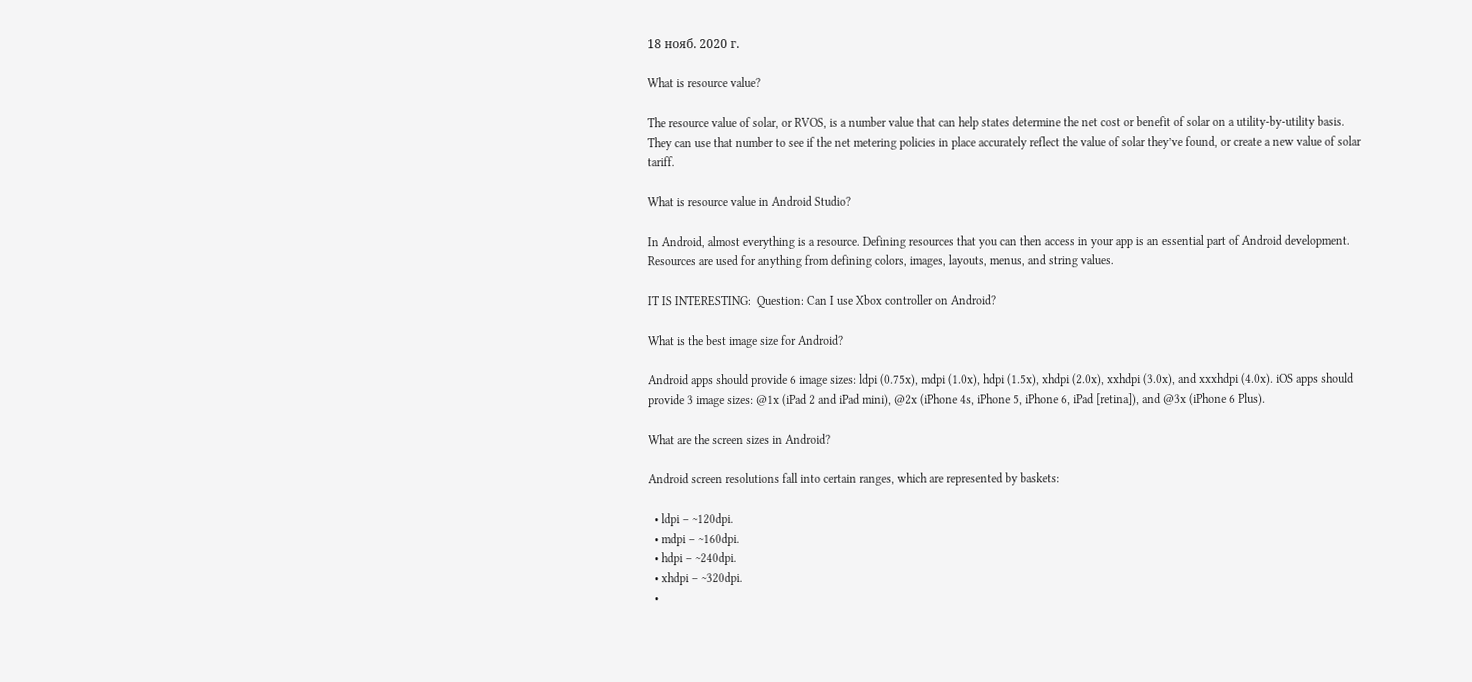18 нояб. 2020 г.

What is resource value?

The resource value of solar, or RVOS, is a number value that can help states determine the net cost or benefit of solar on a utility-by-utility basis. They can use that number to see if the net metering policies in place accurately reflect the value of solar they’ve found, or create a new value of solar tariff.

What is resource value in Android Studio?

In Android, almost everything is a resource. Defining resources that you can then access in your app is an essential part of Android development. Resources are used for anything from defining colors, images, layouts, menus, and string values.

IT IS INTERESTING:  Question: Can I use Xbox controller on Android?

What is the best image size for Android?

Android apps should provide 6 image sizes: ldpi (0.75x), mdpi (1.0x), hdpi (1.5x), xhdpi (2.0x), xxhdpi (3.0x), and xxxhdpi (4.0x). iOS apps should provide 3 image sizes: @1x (iPad 2 and iPad mini), @2x (iPhone 4s, iPhone 5, iPhone 6, iPad [retina]), and @3x (iPhone 6 Plus).

What are the screen sizes in Android?

Android screen resolutions fall into certain ranges, which are represented by baskets:

  • ldpi – ~120dpi.
  • mdpi – ~160dpi.
  • hdpi – ~240dpi.
  • xhdpi – ~320dpi.
  •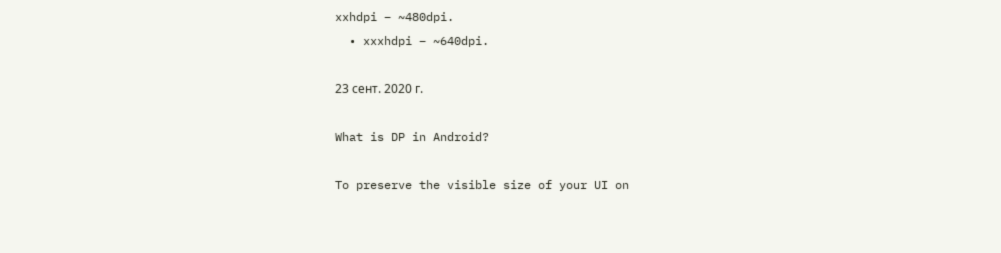xxhdpi – ~480dpi.
  • xxxhdpi – ~640dpi.

23 сент. 2020 г.

What is DP in Android?

To preserve the visible size of your UI on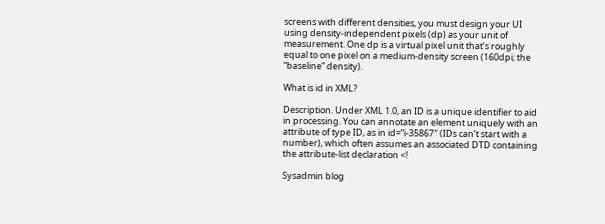screens with different densities, you must design your UI using density-independent pixels (dp) as your unit of measurement. One dp is a virtual pixel unit that’s roughly equal to one pixel on a medium-density screen (160dpi; the “baseline” density).

What is id in XML?

Description. Under XML 1.0, an ID is a unique identifier to aid in processing. You can annotate an element uniquely with an attribute of type ID, as in id=”i-35867″ (IDs can’t start with a number), which often assumes an associated DTD containing the attribute-list declaration <!

Sysadmin blog